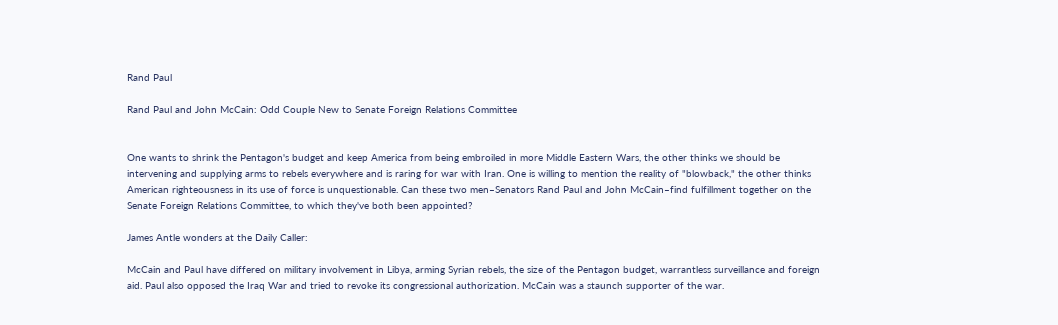Rand Paul

Rand Paul and John McCain: Odd Couple New to Senate Foreign Relations Committee


One wants to shrink the Pentagon's budget and keep America from being embroiled in more Middle Eastern Wars, the other thinks we should be intervening and supplying arms to rebels everywhere and is raring for war with Iran. One is willing to mention the reality of "blowback," the other thinks American righteousness in its use of force is unquestionable. Can these two men–Senators Rand Paul and John McCain–find fulfillment together on the Senate Foreign Relations Committee, to which they've both been appointed?

James Antle wonders at the Daily Caller:

McCain and Paul have differed on military involvement in Libya, arming Syrian rebels, the size of the Pentagon budget, warrantless surveillance and foreign aid. Paul also opposed the Iraq War and tried to revoke its congressional authorization. McCain was a staunch supporter of the war.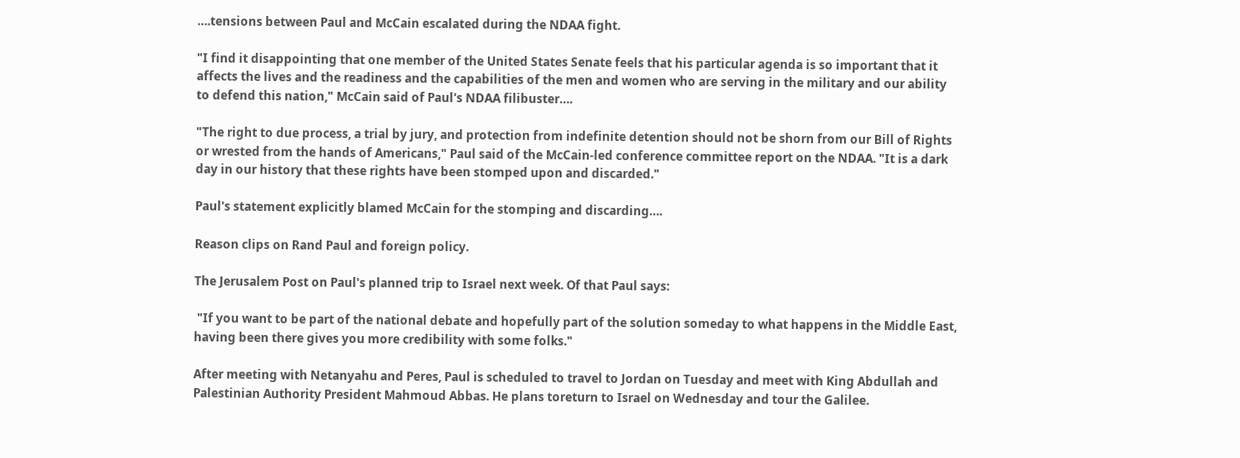….tensions between Paul and McCain escalated during the NDAA fight.

"I find it disappointing that one member of the United States Senate feels that his particular agenda is so important that it affects the lives and the readiness and the capabilities of the men and women who are serving in the military and our ability to defend this nation," McCain said of Paul's NDAA filibuster….

"The right to due process, a trial by jury, and protection from indefinite detention should not be shorn from our Bill of Rights or wrested from the hands of Americans," Paul said of the McCain-led conference committee report on the NDAA. "It is a dark day in our history that these rights have been stomped upon and discarded."

Paul's statement explicitly blamed McCain for the stomping and discarding….

Reason clips on Rand Paul and foreign policy.

The Jerusalem Post on Paul's planned trip to Israel next week. Of that Paul says:

 "If you want to be part of the national debate and hopefully part of the solution someday to what happens in the Middle East, having been there gives you more credibility with some folks."

After meeting with Netanyahu and Peres, Paul is scheduled to travel to Jordan on Tuesday and meet with King Abdullah and Palestinian Authority President Mahmoud Abbas. He plans toreturn to Israel on Wednesday and tour the Galilee.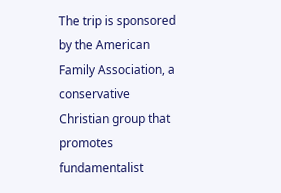The trip is sponsored by the American Family Association, a conservative Christian group that promotes fundamentalist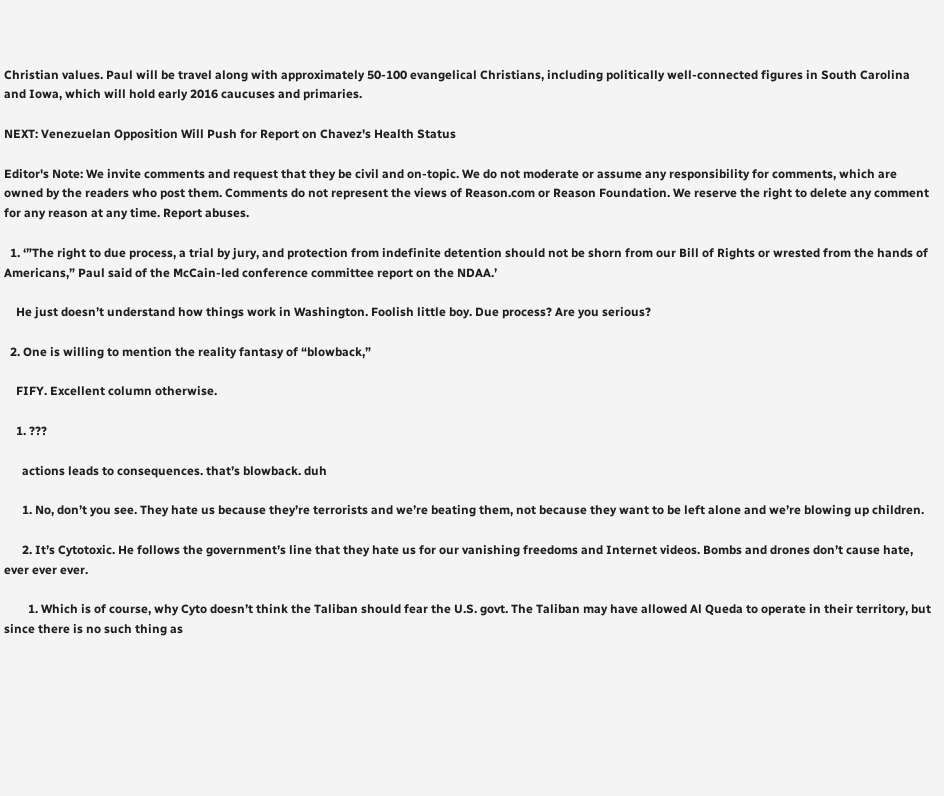Christian values. Paul will be travel along with approximately 50-100 evangelical Christians, including politically well-connected figures in South Carolina and Iowa, which will hold early 2016 caucuses and primaries.

NEXT: Venezuelan Opposition Will Push for Report on Chavez's Health Status

Editor's Note: We invite comments and request that they be civil and on-topic. We do not moderate or assume any responsibility for comments, which are owned by the readers who post them. Comments do not represent the views of Reason.com or Reason Foundation. We reserve the right to delete any comment for any reason at any time. Report abuses.

  1. ‘”The right to due process, a trial by jury, and protection from indefinite detention should not be shorn from our Bill of Rights or wrested from the hands of Americans,” Paul said of the McCain-led conference committee report on the NDAA.’

    He just doesn’t understand how things work in Washington. Foolish little boy. Due process? Are you serious?

  2. One is willing to mention the reality fantasy of “blowback,”

    FIFY. Excellent column otherwise.

    1. ???

      actions leads to consequences. that’s blowback. duh

      1. No, don’t you see. They hate us because they’re terrorists and we’re beating them, not because they want to be left alone and we’re blowing up children.

      2. It’s Cytotoxic. He follows the government’s line that they hate us for our vanishing freedoms and Internet videos. Bombs and drones don’t cause hate, ever ever ever.

        1. Which is of course, why Cyto doesn’t think the Taliban should fear the U.S. govt. The Taliban may have allowed Al Queda to operate in their territory, but since there is no such thing as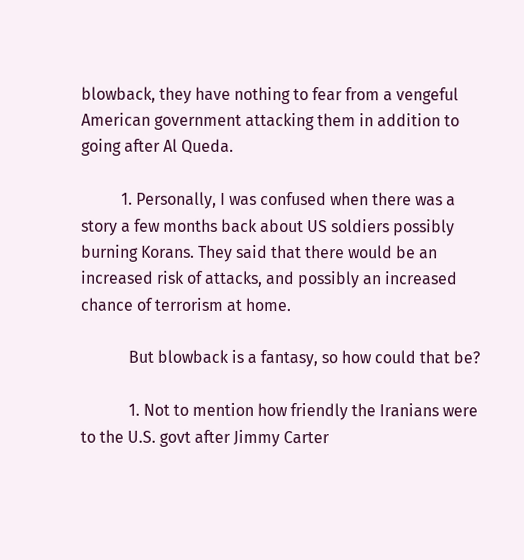blowback, they have nothing to fear from a vengeful American government attacking them in addition to going after Al Queda.

          1. Personally, I was confused when there was a story a few months back about US soldiers possibly burning Korans. They said that there would be an increased risk of attacks, and possibly an increased chance of terrorism at home.

            But blowback is a fantasy, so how could that be?

            1. Not to mention how friendly the Iranians were to the U.S. govt after Jimmy Carter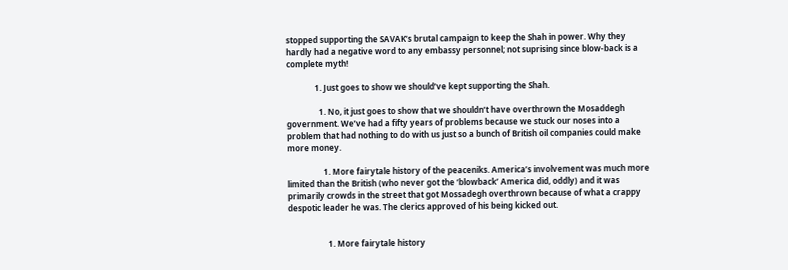stopped supporting the SAVAK’s brutal campaign to keep the Shah in power. Why they hardly had a negative word to any embassy personnel; not suprising since blow-back is a complete myth!

              1. Just goes to show we should’ve kept supporting the Shah.

                1. No, it just goes to show that we shouldn’t have overthrown the Mosaddegh government. We’ve had a fifty years of problems because we stuck our noses into a problem that had nothing to do with us just so a bunch of British oil companies could make more money.

                  1. More fairytale history of the peaceniks. America’s involvement was much more limited than the British (who never got the ‘blowback’ America did, oddly) and it was primarily crowds in the street that got Mossadegh overthrown because of what a crappy despotic leader he was. The clerics approved of his being kicked out.


                    1. More fairytale history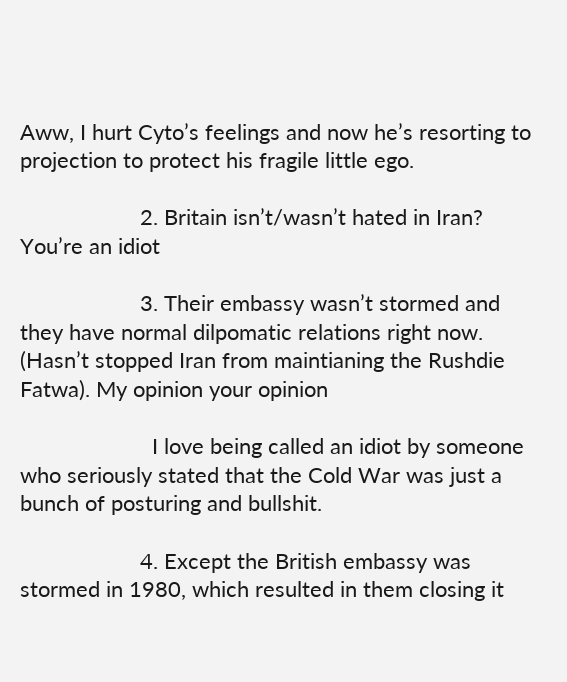Aww, I hurt Cyto’s feelings and now he’s resorting to projection to protect his fragile little ego.

                    2. Britain isn’t/wasn’t hated in Iran? You’re an idiot

                    3. Their embassy wasn’t stormed and they have normal dilpomatic relations right now. (Hasn’t stopped Iran from maintianing the Rushdie Fatwa). My opinion your opinion

                      I love being called an idiot by someone who seriously stated that the Cold War was just a bunch of posturing and bullshit.

                    4. Except the British embassy was stormed in 1980, which resulted in them closing it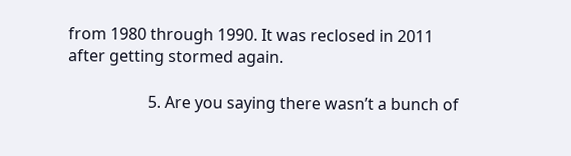from 1980 through 1990. It was reclosed in 2011 after getting stormed again.

                    5. Are you saying there wasn’t a bunch of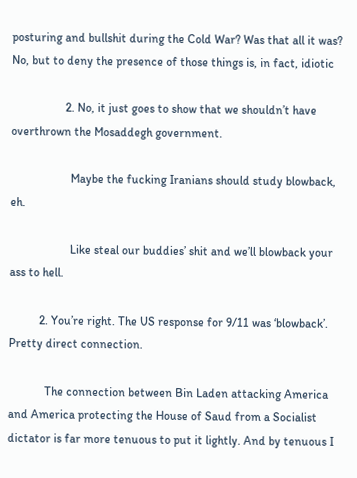posturing and bullshit during the Cold War? Was that all it was? No, but to deny the presence of those things is, in fact, idiotic

                  2. No, it just goes to show that we shouldn’t have overthrown the Mosaddegh government.

                    Maybe the fucking Iranians should study blowback, eh.

                    Like steal our buddies’ shit and we’ll blowback your ass to hell.

          2. You’re right. The US response for 9/11 was ‘blowback’. Pretty direct connection.

            The connection between Bin Laden attacking America and America protecting the House of Saud from a Socialist dictator is far more tenuous to put it lightly. And by tenuous I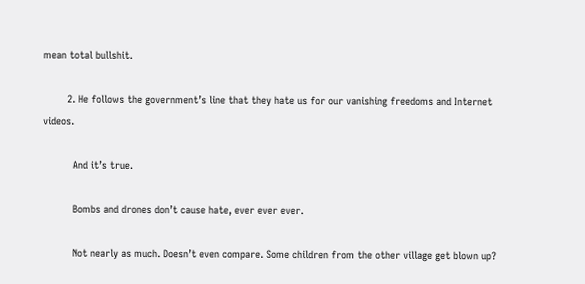mean total bullshit.

        2. He follows the government’s line that they hate us for our vanishing freedoms and Internet videos.

          And it’s true.

          Bombs and drones don’t cause hate, ever ever ever.

          Not nearly as much. Doesn’t even compare. Some children from the other village get blown up?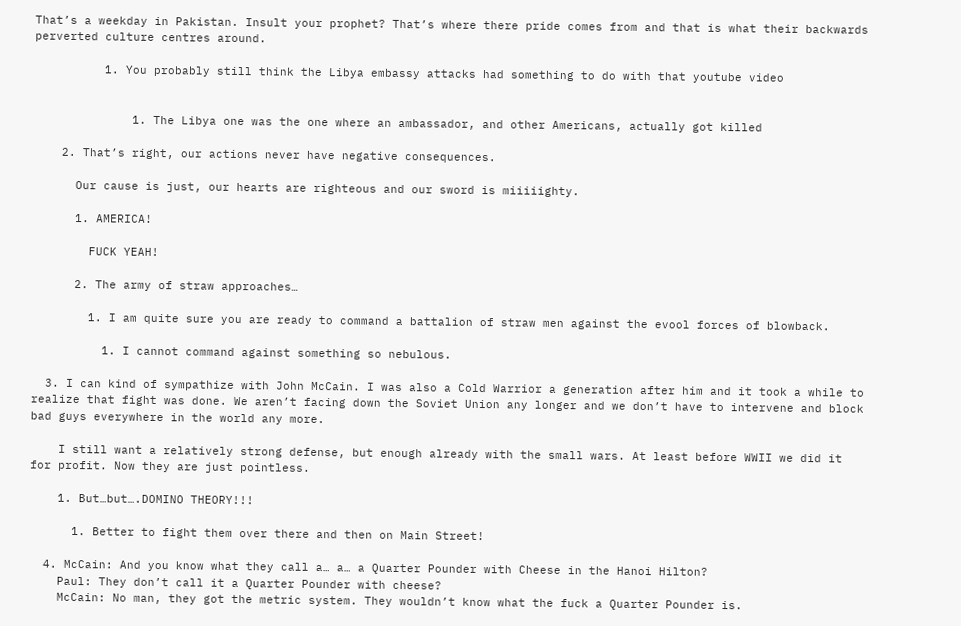That’s a weekday in Pakistan. Insult your prophet? That’s where there pride comes from and that is what their backwards perverted culture centres around.

          1. You probably still think the Libya embassy attacks had something to do with that youtube video


              1. The Libya one was the one where an ambassador, and other Americans, actually got killed

    2. That’s right, our actions never have negative consequences.

      Our cause is just, our hearts are righteous and our sword is miiiiighty.

      1. AMERICA!

        FUCK YEAH!

      2. The army of straw approaches…

        1. I am quite sure you are ready to command a battalion of straw men against the evool forces of blowback.

          1. I cannot command against something so nebulous.

  3. I can kind of sympathize with John McCain. I was also a Cold Warrior a generation after him and it took a while to realize that fight was done. We aren’t facing down the Soviet Union any longer and we don’t have to intervene and block bad guys everywhere in the world any more.

    I still want a relatively strong defense, but enough already with the small wars. At least before WWII we did it for profit. Now they are just pointless.

    1. But…but….DOMINO THEORY!!!

      1. Better to fight them over there and then on Main Street!

  4. McCain: And you know what they call a… a… a Quarter Pounder with Cheese in the Hanoi Hilton?
    Paul: They don’t call it a Quarter Pounder with cheese?
    McCain: No man, they got the metric system. They wouldn’t know what the fuck a Quarter Pounder is.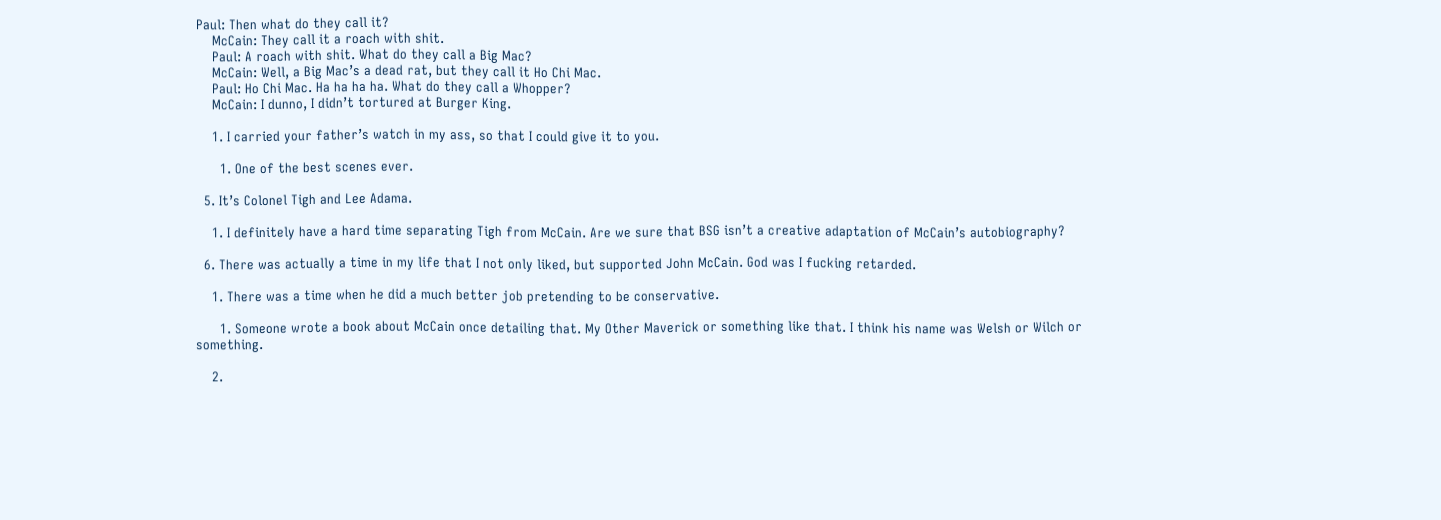Paul: Then what do they call it?
    McCain: They call it a roach with shit.
    Paul: A roach with shit. What do they call a Big Mac?
    McCain: Well, a Big Mac’s a dead rat, but they call it Ho Chi Mac.
    Paul: Ho Chi Mac. Ha ha ha ha. What do they call a Whopper?
    McCain: I dunno, I didn’t tortured at Burger King.

    1. I carried your father’s watch in my ass, so that I could give it to you.

      1. One of the best scenes ever.

  5. It’s Colonel Tigh and Lee Adama.

    1. I definitely have a hard time separating Tigh from McCain. Are we sure that BSG isn’t a creative adaptation of McCain’s autobiography?

  6. There was actually a time in my life that I not only liked, but supported John McCain. God was I fucking retarded.

    1. There was a time when he did a much better job pretending to be conservative.

      1. Someone wrote a book about McCain once detailing that. My Other Maverick or something like that. I think his name was Welsh or Wilch or something.

    2.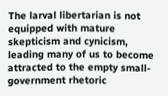The larval libertarian is not equipped with mature skepticism and cynicism, leading many of us to become attracted to the empty small-government rhetoric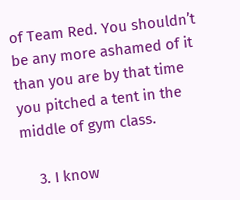of Team Red. You shouldn’t be any more ashamed of it than you are by that time you pitched a tent in the middle of gym class.

    3. I know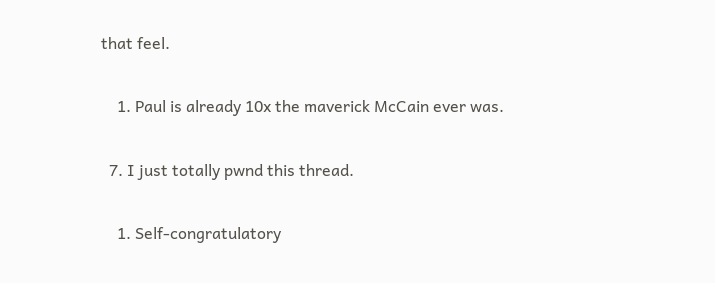that feel.

    1. Paul is already 10x the maverick McCain ever was.

  7. I just totally pwnd this thread.

    1. Self-congratulatory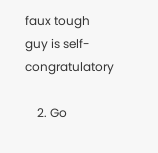faux tough guy is self-congratulatory

    2. Go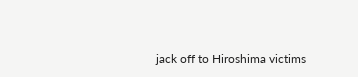jack off to Hiroshima victims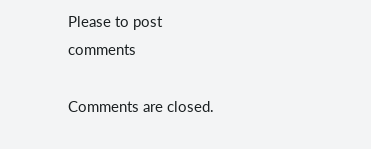Please to post comments

Comments are closed.